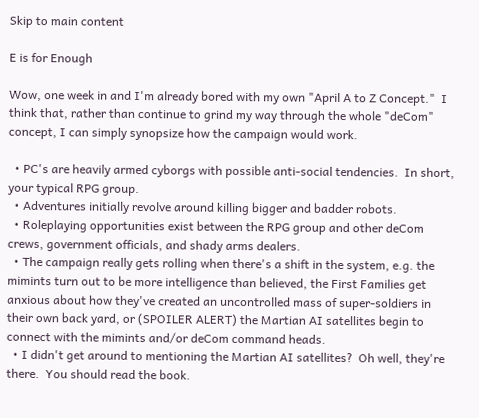Skip to main content

E is for Enough

Wow, one week in and I'm already bored with my own "April A to Z Concept."  I think that, rather than continue to grind my way through the whole "deCom" concept, I can simply synopsize how the campaign would work.

  • PC's are heavily armed cyborgs with possible anti-social tendencies.  In short, your typical RPG group.
  • Adventures initially revolve around killing bigger and badder robots.
  • Roleplaying opportunities exist between the RPG group and other deCom crews, government officials, and shady arms dealers.
  • The campaign really gets rolling when there's a shift in the system, e.g. the mimints turn out to be more intelligence than believed, the First Families get anxious about how they've created an uncontrolled mass of super-soldiers in their own back yard, or (SPOILER ALERT) the Martian AI satellites begin to connect with the mimints and/or deCom command heads.
  • I didn't get around to mentioning the Martian AI satellites?  Oh well, they're there.  You should read the book.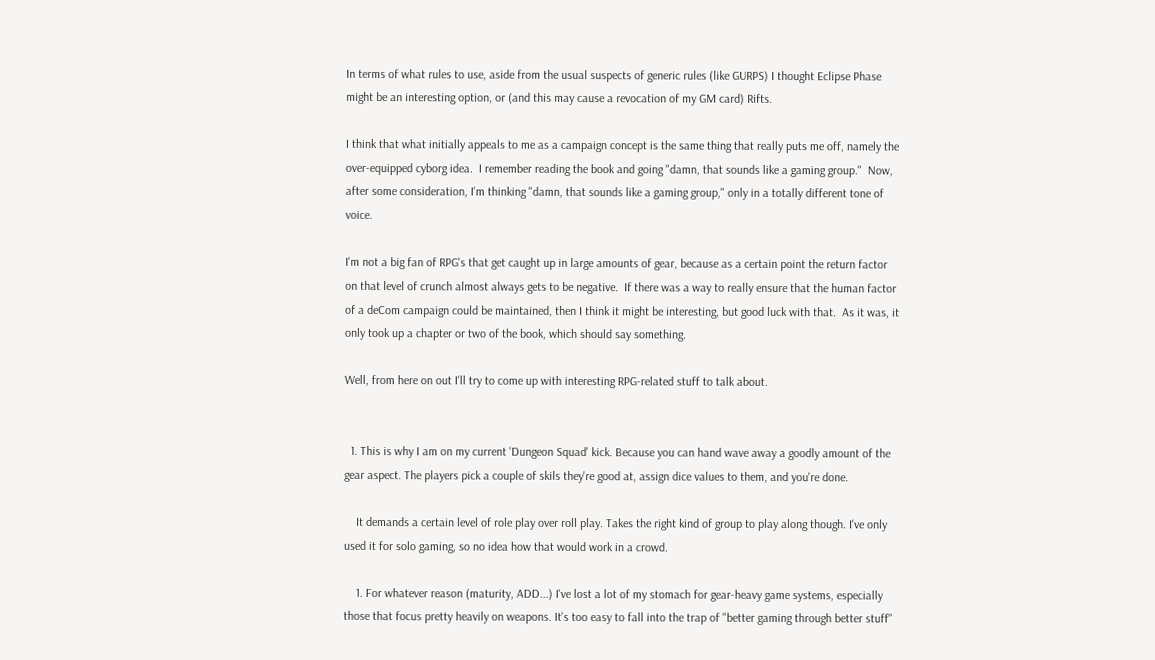In terms of what rules to use, aside from the usual suspects of generic rules (like GURPS) I thought Eclipse Phase might be an interesting option, or (and this may cause a revocation of my GM card) Rifts.

I think that what initially appeals to me as a campaign concept is the same thing that really puts me off, namely the over-equipped cyborg idea.  I remember reading the book and going "damn, that sounds like a gaming group."  Now, after some consideration, I'm thinking "damn, that sounds like a gaming group," only in a totally different tone of voice.

I'm not a big fan of RPG's that get caught up in large amounts of gear, because as a certain point the return factor on that level of crunch almost always gets to be negative.  If there was a way to really ensure that the human factor of a deCom campaign could be maintained, then I think it might be interesting, but good luck with that.  As it was, it only took up a chapter or two of the book, which should say something.

Well, from here on out I'll try to come up with interesting RPG-related stuff to talk about.


  1. This is why I am on my current 'Dungeon Squad' kick. Because you can hand wave away a goodly amount of the gear aspect. The players pick a couple of skils they're good at, assign dice values to them, and you're done.

    It demands a certain level of role play over roll play. Takes the right kind of group to play along though. I've only used it for solo gaming, so no idea how that would work in a crowd.

    1. For whatever reason (maturity, ADD...) I've lost a lot of my stomach for gear-heavy game systems, especially those that focus pretty heavily on weapons. It's too easy to fall into the trap of "better gaming through better stuff"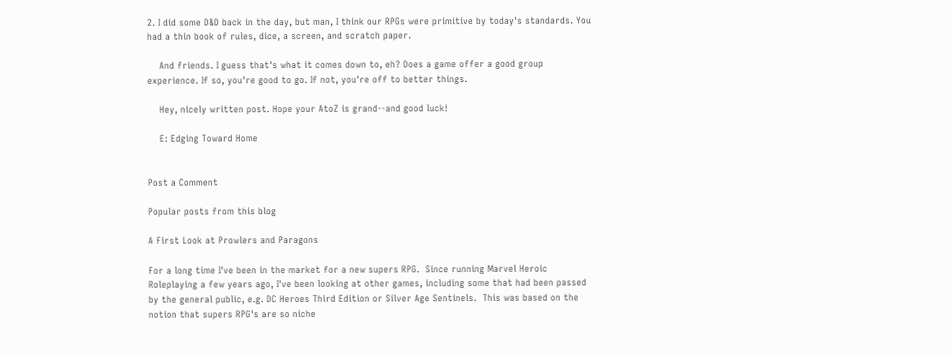2. I did some D&D back in the day, but man, I think our RPGs were primitive by today's standards. You had a thin book of rules, dice, a screen, and scratch paper.

    And friends. I guess that's what it comes down to, eh? Does a game offer a good group experience. If so, you're good to go. If not, you're off to better things.

    Hey, nicely written post. Hope your AtoZ is grand--and good luck!

    E: Edging Toward Home


Post a Comment

Popular posts from this blog

A First Look at Prowlers and Paragons

For a long time I've been in the market for a new supers RPG.  Since running Marvel Heroic Roleplaying a few years ago, I've been looking at other games, including some that had been passed by the general public, e.g. DC Heroes Third Edition or Silver Age Sentinels.  This was based on the notion that supers RPG's are so niche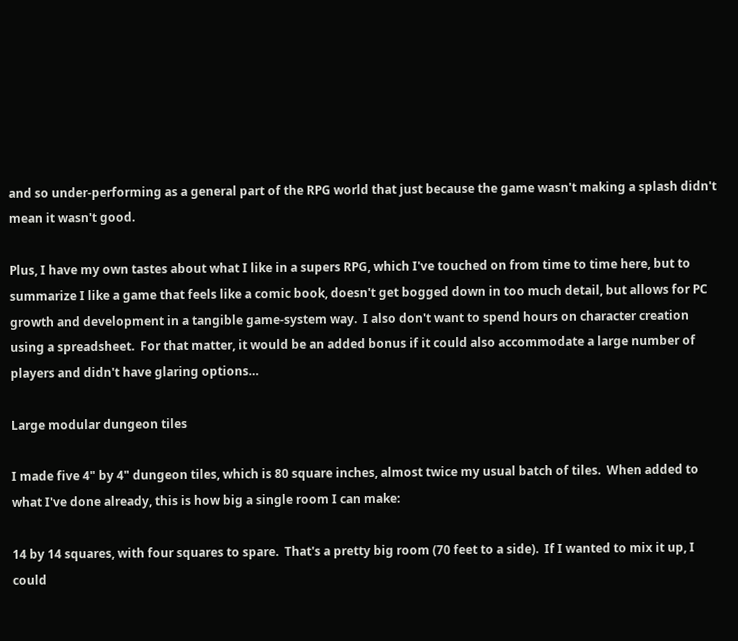and so under-performing as a general part of the RPG world that just because the game wasn't making a splash didn't mean it wasn't good.

Plus, I have my own tastes about what I like in a supers RPG, which I've touched on from time to time here, but to summarize I like a game that feels like a comic book, doesn't get bogged down in too much detail, but allows for PC growth and development in a tangible game-system way.  I also don't want to spend hours on character creation using a spreadsheet.  For that matter, it would be an added bonus if it could also accommodate a large number of players and didn't have glaring options…

Large modular dungeon tiles

I made five 4" by 4" dungeon tiles, which is 80 square inches, almost twice my usual batch of tiles.  When added to what I've done already, this is how big a single room I can make:

14 by 14 squares, with four squares to spare.  That's a pretty big room (70 feet to a side).  If I wanted to mix it up, I could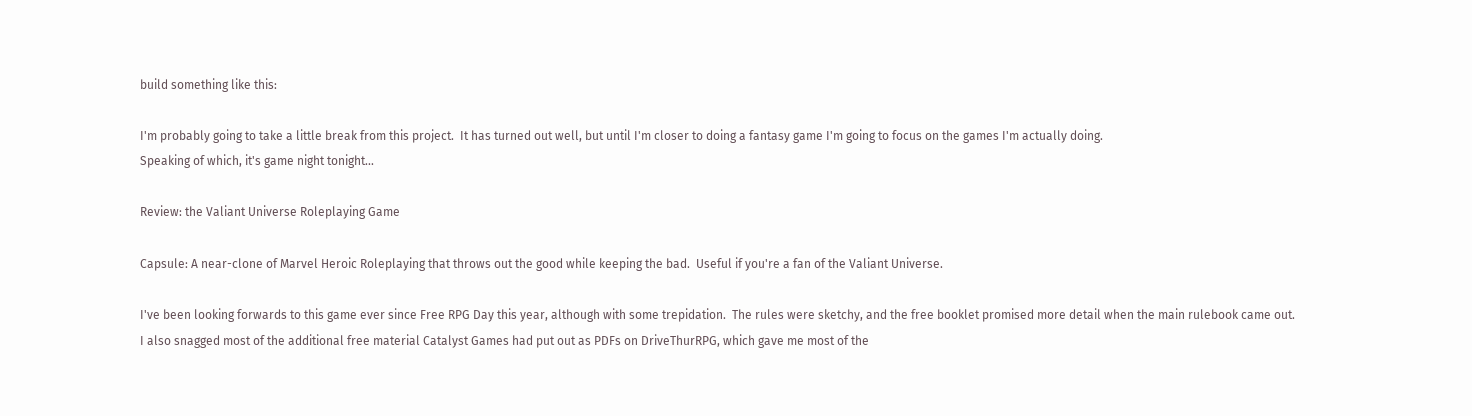build something like this:

I'm probably going to take a little break from this project.  It has turned out well, but until I'm closer to doing a fantasy game I'm going to focus on the games I'm actually doing.
Speaking of which, it's game night tonight...

Review: the Valiant Universe Roleplaying Game

Capsule: A near-clone of Marvel Heroic Roleplaying that throws out the good while keeping the bad.  Useful if you're a fan of the Valiant Universe.

I've been looking forwards to this game ever since Free RPG Day this year, although with some trepidation.  The rules were sketchy, and the free booklet promised more detail when the main rulebook came out.  I also snagged most of the additional free material Catalyst Games had put out as PDFs on DriveThurRPG, which gave me most of the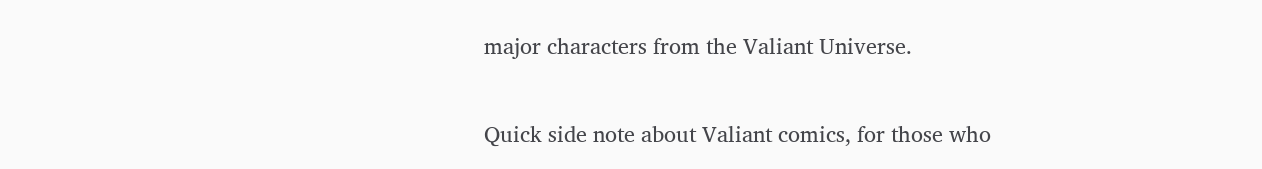major characters from the Valiant Universe.

Quick side note about Valiant comics, for those who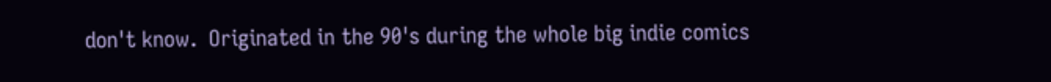don't know.  Originated in the 90's during the whole big indie comics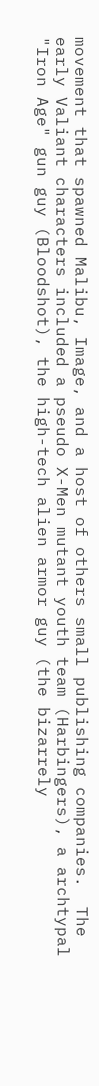movement that spawned Malibu, Image, and a host of others small publishing companies.  The early Valiant characters included a pseudo X-Men mutant youth team (Harbingers), a archtypal "Iron Age" gun guy (Bloodshot), the high-tech alien armor guy (the bizarrely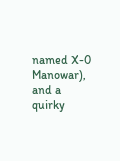named X-0 Manowar), and a quirky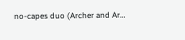no-capes duo (Archer and Ar…